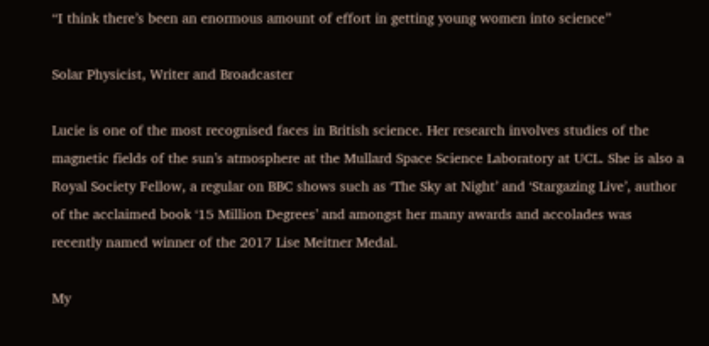“I think there’s been an enormous amount of effort in getting young women into science”

Solar Physicist, Writer and Broadcaster

Lucie is one of the most recognised faces in British science. Her research involves studies of the magnetic fields of the sun’s atmosphere at the Mullard Space Science Laboratory at UCL. She is also a Royal Society Fellow, a regular on BBC shows such as ‘The Sky at Night’ and ‘Stargazing Live’, author of the acclaimed book ‘15 Million Degrees’ and amongst her many awards and accolades was recently named winner of the 2017 Lise Meitner Medal.

My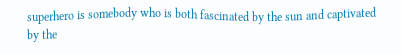superhero is somebody who is both fascinated by the sun and captivated by the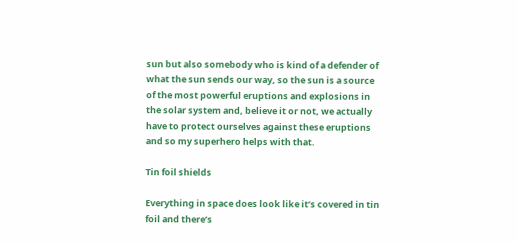sun but also somebody who is kind of a defender of what the sun sends our way, so the sun is a source of the most powerful eruptions and explosions in the solar system and, believe it or not, we actually have to protect ourselves against these eruptions and so my superhero helps with that.

Tin foil shields

Everything in space does look like it’s covered in tin foil and there’s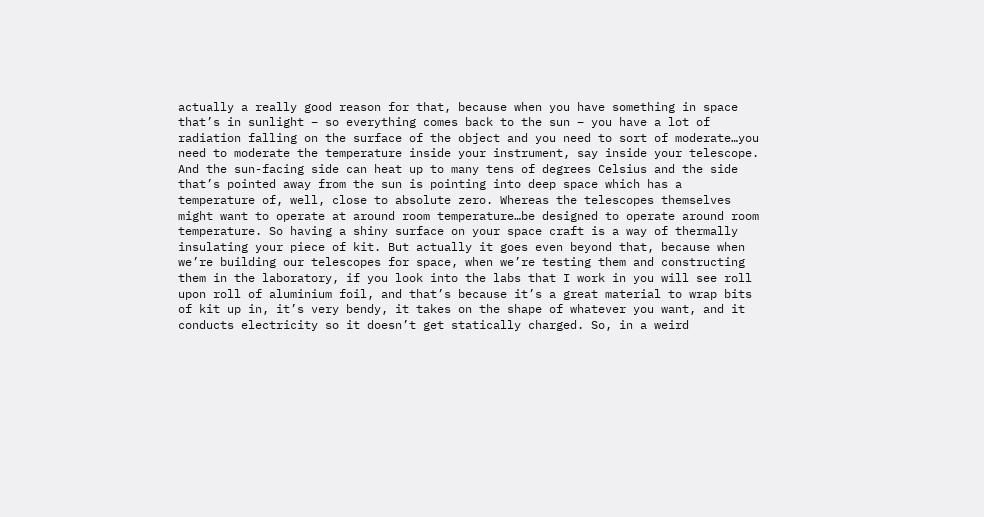actually a really good reason for that, because when you have something in space that’s in sunlight – so everything comes back to the sun – you have a lot of radiation falling on the surface of the object and you need to sort of moderate…you need to moderate the temperature inside your instrument, say inside your telescope. And the sun-facing side can heat up to many tens of degrees Celsius and the side that’s pointed away from the sun is pointing into deep space which has a temperature of, well, close to absolute zero. Whereas the telescopes themselves might want to operate at around room temperature…be designed to operate around room temperature. So having a shiny surface on your space craft is a way of thermally insulating your piece of kit. But actually it goes even beyond that, because when we’re building our telescopes for space, when we’re testing them and constructing them in the laboratory, if you look into the labs that I work in you will see roll upon roll of aluminium foil, and that’s because it’s a great material to wrap bits of kit up in, it’s very bendy, it takes on the shape of whatever you want, and it conducts electricity so it doesn’t get statically charged. So, in a weird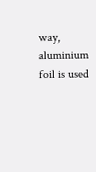way, aluminium foil is used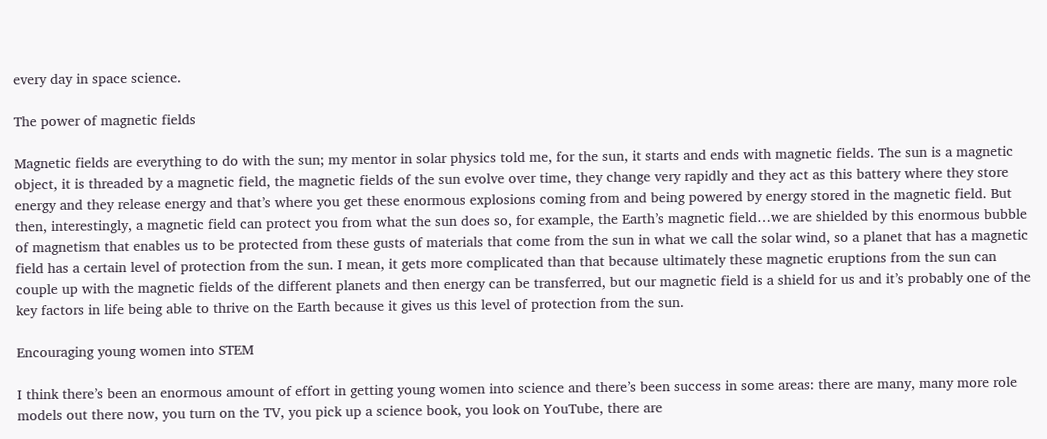every day in space science.

The power of magnetic fields

Magnetic fields are everything to do with the sun; my mentor in solar physics told me, for the sun, it starts and ends with magnetic fields. The sun is a magnetic object, it is threaded by a magnetic field, the magnetic fields of the sun evolve over time, they change very rapidly and they act as this battery where they store energy and they release energy and that’s where you get these enormous explosions coming from and being powered by energy stored in the magnetic field. But then, interestingly, a magnetic field can protect you from what the sun does so, for example, the Earth’s magnetic field…we are shielded by this enormous bubble of magnetism that enables us to be protected from these gusts of materials that come from the sun in what we call the solar wind, so a planet that has a magnetic field has a certain level of protection from the sun. I mean, it gets more complicated than that because ultimately these magnetic eruptions from the sun can couple up with the magnetic fields of the different planets and then energy can be transferred, but our magnetic field is a shield for us and it’s probably one of the key factors in life being able to thrive on the Earth because it gives us this level of protection from the sun.

Encouraging young women into STEM

I think there’s been an enormous amount of effort in getting young women into science and there’s been success in some areas: there are many, many more role models out there now, you turn on the TV, you pick up a science book, you look on YouTube, there are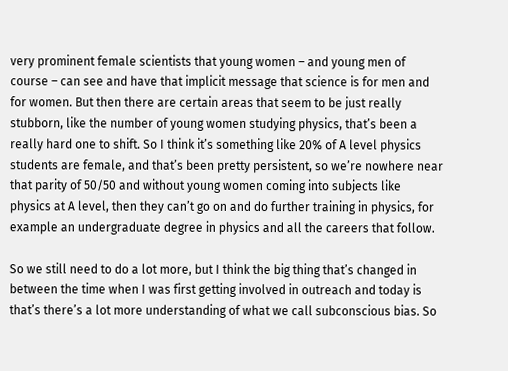very prominent female scientists that young women – and young men of course – can see and have that implicit message that science is for men and for women. But then there are certain areas that seem to be just really stubborn, like the number of young women studying physics, that’s been a really hard one to shift. So I think it’s something like 20% of A level physics students are female, and that’s been pretty persistent, so we’re nowhere near that parity of 50/50 and without young women coming into subjects like physics at A level, then they can’t go on and do further training in physics, for example an undergraduate degree in physics and all the careers that follow.

So we still need to do a lot more, but I think the big thing that’s changed in between the time when I was first getting involved in outreach and today is that’s there’s a lot more understanding of what we call subconscious bias. So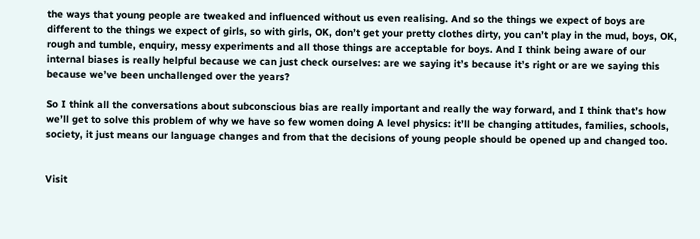the ways that young people are tweaked and influenced without us even realising. And so the things we expect of boys are different to the things we expect of girls, so with girls, OK, don’t get your pretty clothes dirty, you can’t play in the mud, boys, OK, rough and tumble, enquiry, messy experiments and all those things are acceptable for boys. And I think being aware of our internal biases is really helpful because we can just check ourselves: are we saying it’s because it’s right or are we saying this because we’ve been unchallenged over the years?

So I think all the conversations about subconscious bias are really important and really the way forward, and I think that’s how we’ll get to solve this problem of why we have so few women doing A level physics: it’ll be changing attitudes, families, schools, society, it just means our language changes and from that the decisions of young people should be opened up and changed too.


Visit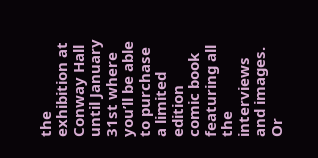the exhibition at Conway Hall until January 31st where you’ll be able to purchase a limited edition comic book featuring all the interviews and images. Or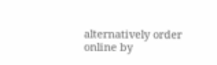alternatively order online by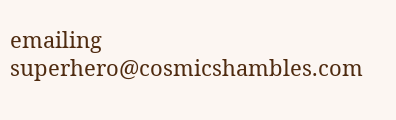emailing superhero@cosmicshambles.com